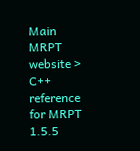Main MRPT website > C++ reference for MRPT 1.5.5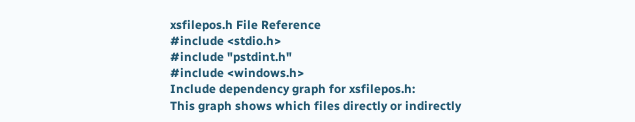xsfilepos.h File Reference
#include <stdio.h>
#include "pstdint.h"
#include <windows.h>
Include dependency graph for xsfilepos.h:
This graph shows which files directly or indirectly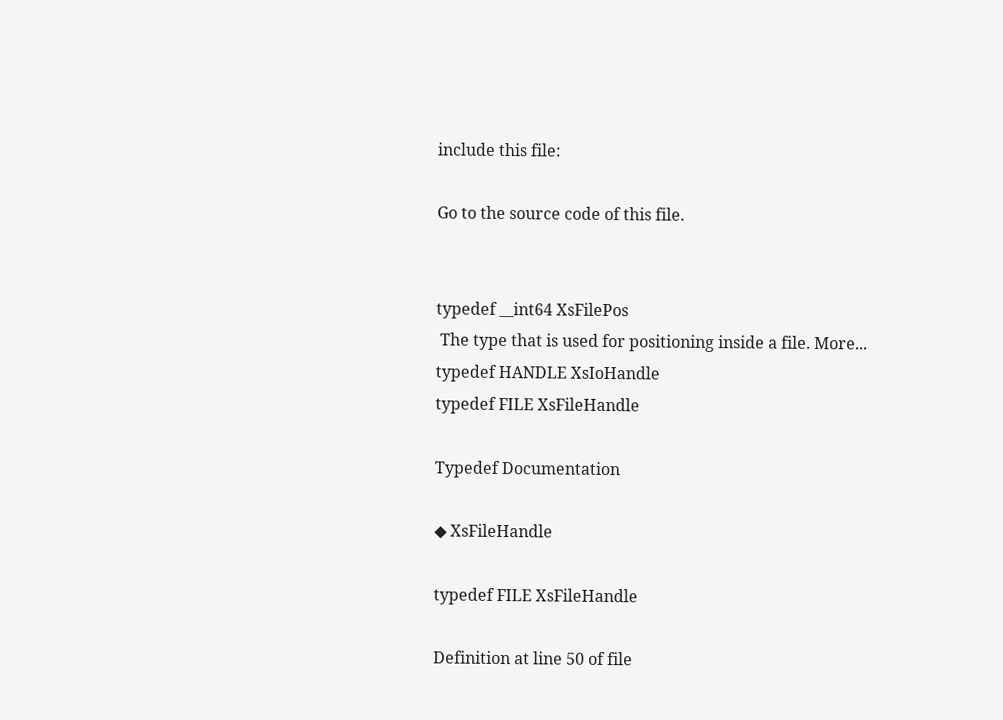include this file:

Go to the source code of this file.


typedef __int64 XsFilePos
 The type that is used for positioning inside a file. More...
typedef HANDLE XsIoHandle
typedef FILE XsFileHandle

Typedef Documentation

◆ XsFileHandle

typedef FILE XsFileHandle

Definition at line 50 of file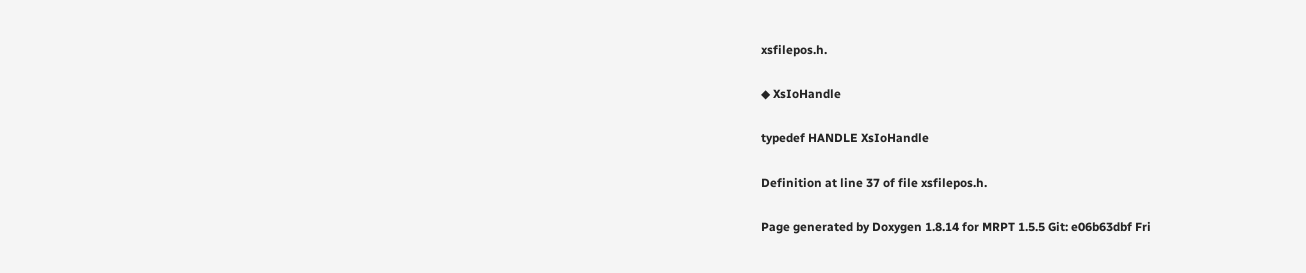xsfilepos.h.

◆ XsIoHandle

typedef HANDLE XsIoHandle

Definition at line 37 of file xsfilepos.h.

Page generated by Doxygen 1.8.14 for MRPT 1.5.5 Git: e06b63dbf Fri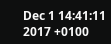Dec 1 14:41:11 2017 +0100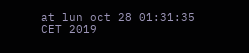at lun oct 28 01:31:35 CET 2019